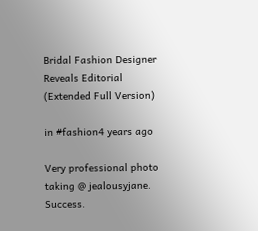Bridal Fashion Designer Reveals Editorial (Extended Full Version)

in #fashion4 years ago

Very professional photo taking @ jealousyjane. Success.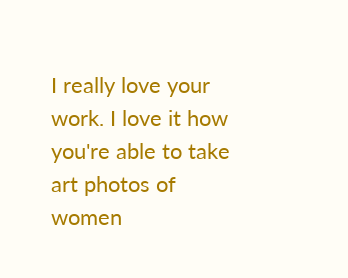I really love your work. I love it how you're able to take art photos of women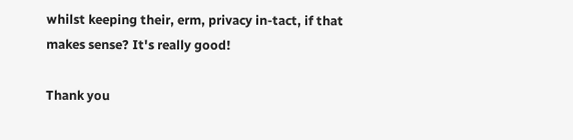whilst keeping their, erm, privacy in-tact, if that makes sense? It's really good!

Thank you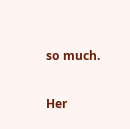so much.

Her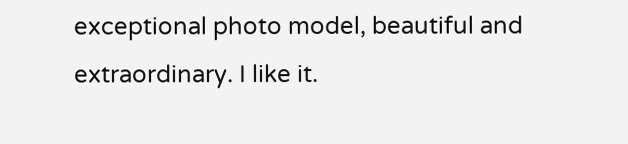exceptional photo model, beautiful and extraordinary. I like it.